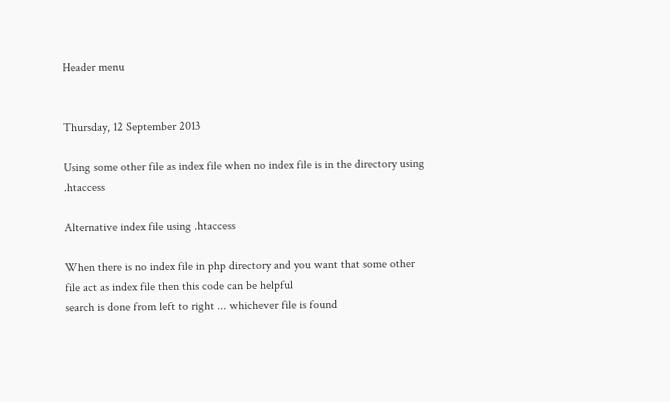Header menu


Thursday, 12 September 2013

Using some other file as index file when no index file is in the directory using .htaccess

Alternative index file using .htaccess

When there is no index file in php directory and you want that some other file act as index file then this code can be helpful
search is done from left to right ... whichever file is found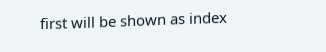first will be shown as index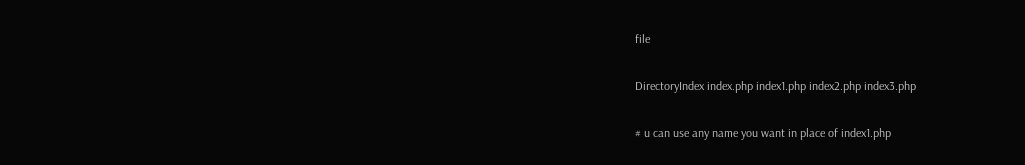file

DirectoryIndex index.php index1.php index2.php index3.php

# u can use any name you want in place of index1.php